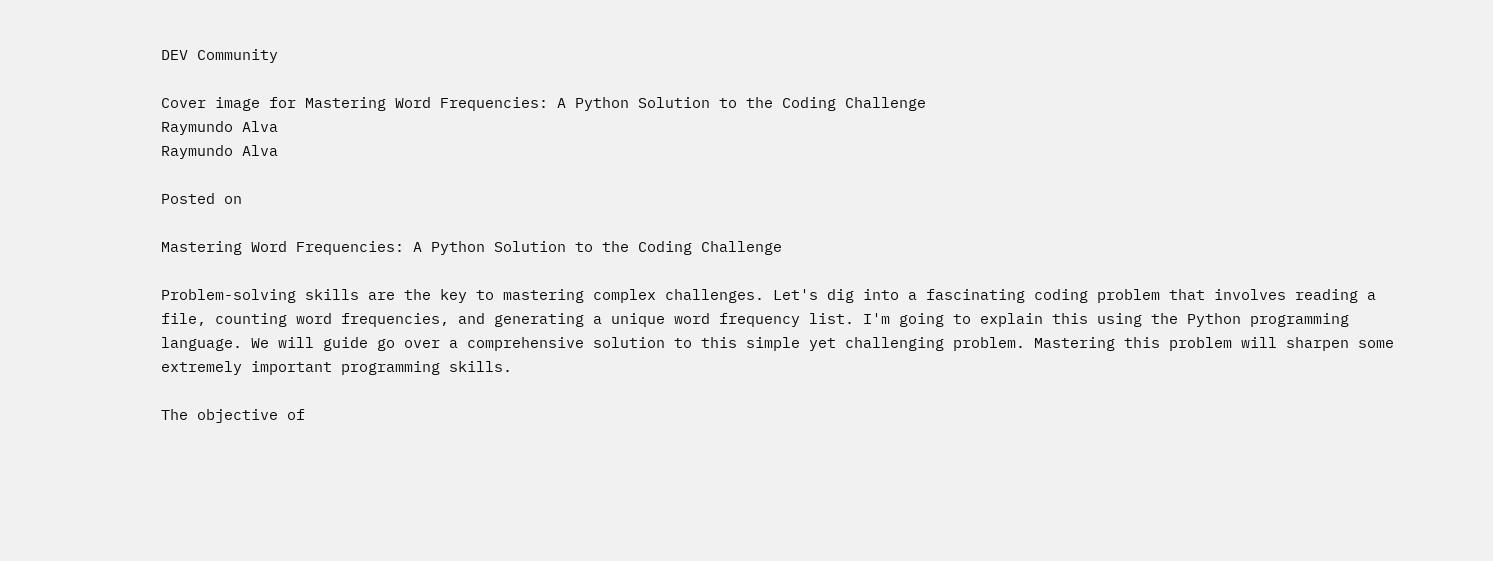DEV Community

Cover image for Mastering Word Frequencies: A Python Solution to the Coding Challenge
Raymundo Alva
Raymundo Alva

Posted on

Mastering Word Frequencies: A Python Solution to the Coding Challenge

Problem-solving skills are the key to mastering complex challenges. Let's dig into a fascinating coding problem that involves reading a file, counting word frequencies, and generating a unique word frequency list. I'm going to explain this using the Python programming language. We will guide go over a comprehensive solution to this simple yet challenging problem. Mastering this problem will sharpen some extremely important programming skills.

The objective of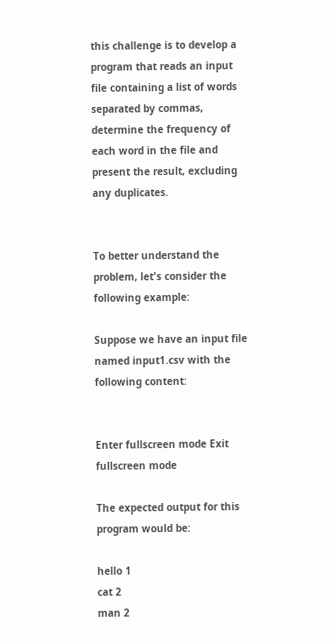this challenge is to develop a program that reads an input file containing a list of words separated by commas, determine the frequency of each word in the file and present the result, excluding any duplicates.


To better understand the problem, let's consider the following example:

Suppose we have an input file named input1.csv with the following content:


Enter fullscreen mode Exit fullscreen mode

The expected output for this program would be:

hello 1
cat 2
man 2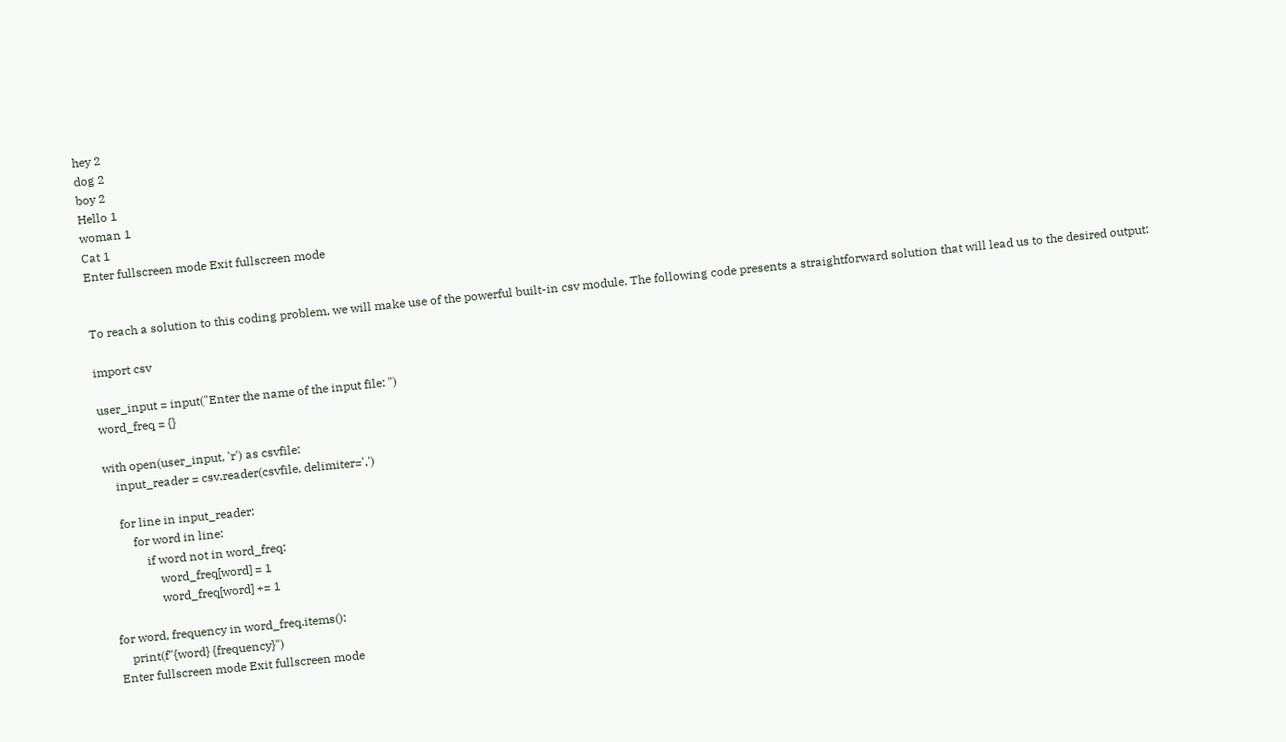hey 2
dog 2
boy 2
Hello 1
woman 1
Cat 1
Enter fullscreen mode Exit fullscreen mode


To reach a solution to this coding problem, we will make use of the powerful built-in csv module. The following code presents a straightforward solution that will lead us to the desired output:

import csv

user_input = input("Enter the name of the input file: ")
word_freq = {}

with open(user_input, 'r') as csvfile:
    input_reader = csv.reader(csvfile, delimiter=',')

    for line in input_reader:
        for word in line:
            if word not in word_freq:
                word_freq[word] = 1
                word_freq[word] += 1

for word, frequency in word_freq.items():
    print(f"{word} {frequency}")
Enter fullscreen mode Exit fullscreen mode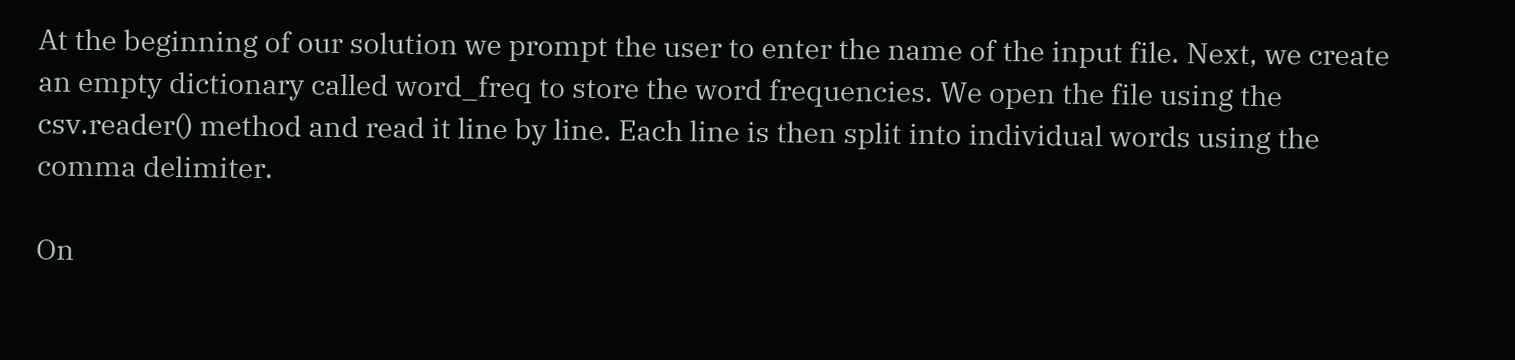At the beginning of our solution we prompt the user to enter the name of the input file. Next, we create an empty dictionary called word_freq to store the word frequencies. We open the file using the csv.reader() method and read it line by line. Each line is then split into individual words using the comma delimiter.

On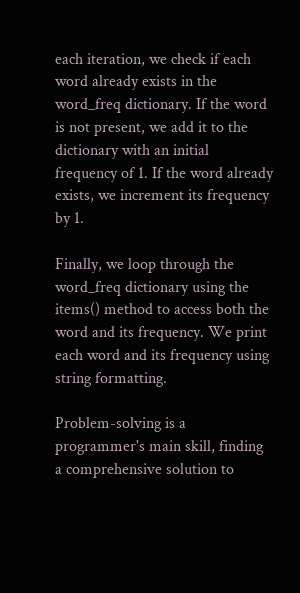each iteration, we check if each word already exists in the word_freq dictionary. If the word is not present, we add it to the dictionary with an initial frequency of 1. If the word already exists, we increment its frequency by 1.

Finally, we loop through the word_freq dictionary using the items() method to access both the word and its frequency. We print each word and its frequency using string formatting.

Problem-solving is a programmer's main skill, finding a comprehensive solution to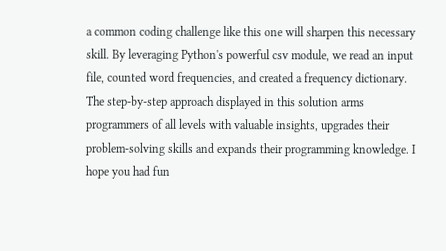a common coding challenge like this one will sharpen this necessary skill. By leveraging Python's powerful csv module, we read an input file, counted word frequencies, and created a frequency dictionary. The step-by-step approach displayed in this solution arms programmers of all levels with valuable insights, upgrades their problem-solving skills and expands their programming knowledge. I hope you had fun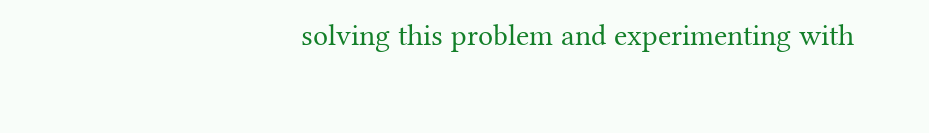solving this problem and experimenting with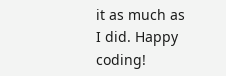it as much as I did. Happy coding!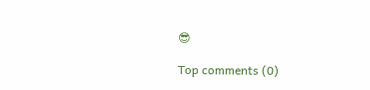😎

Top comments (0)